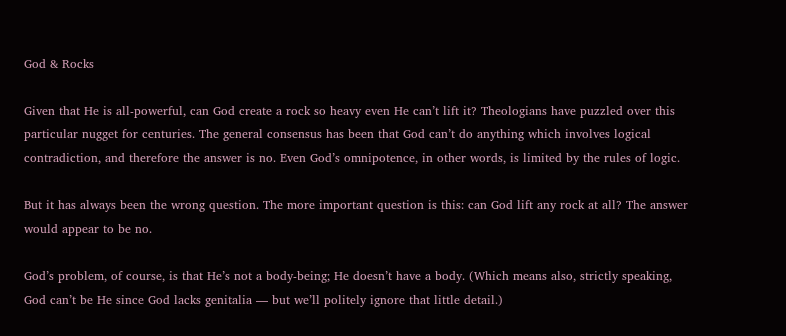God & Rocks

Given that He is all-powerful, can God create a rock so heavy even He can’t lift it? Theologians have puzzled over this particular nugget for centuries. The general consensus has been that God can’t do anything which involves logical contradiction, and therefore the answer is no. Even God’s omnipotence, in other words, is limited by the rules of logic.

But it has always been the wrong question. The more important question is this: can God lift any rock at all? The answer would appear to be no.

God’s problem, of course, is that He’s not a body-being; He doesn’t have a body. (Which means also, strictly speaking, God can’t be He since God lacks genitalia — but we’ll politely ignore that little detail.)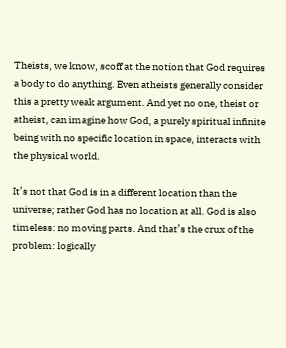Theists, we know, scoff at the notion that God requires a body to do anything. Even atheists generally consider this a pretty weak argument. And yet no one, theist or atheist, can imagine how God, a purely spiritual infinite being with no specific location in space, interacts with the physical world.

It’s not that God is in a different location than the universe; rather God has no location at all. God is also timeless: no moving parts. And that’s the crux of the problem: logically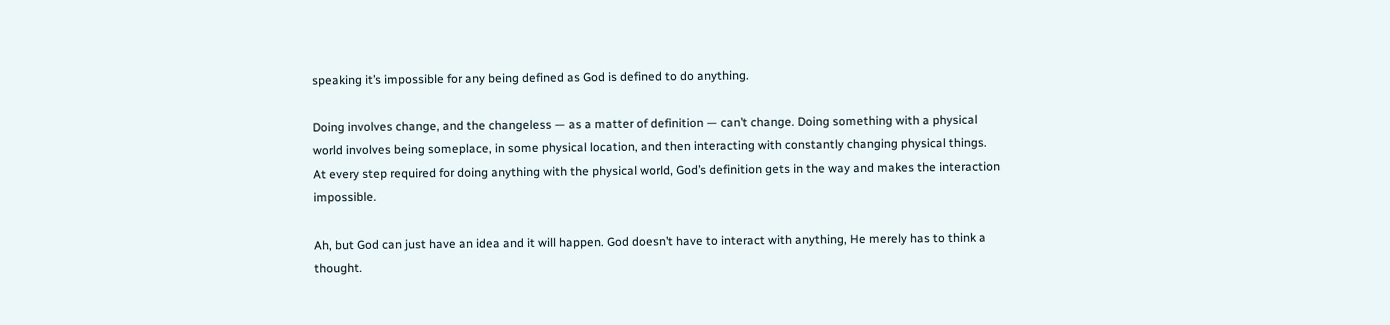speaking it’s impossible for any being defined as God is defined to do anything.

Doing involves change, and the changeless — as a matter of definition — can’t change. Doing something with a physical world involves being someplace, in some physical location, and then interacting with constantly changing physical things. At every step required for doing anything with the physical world, God’s definition gets in the way and makes the interaction impossible.

Ah, but God can just have an idea and it will happen. God doesn’t have to interact with anything, He merely has to think a thought.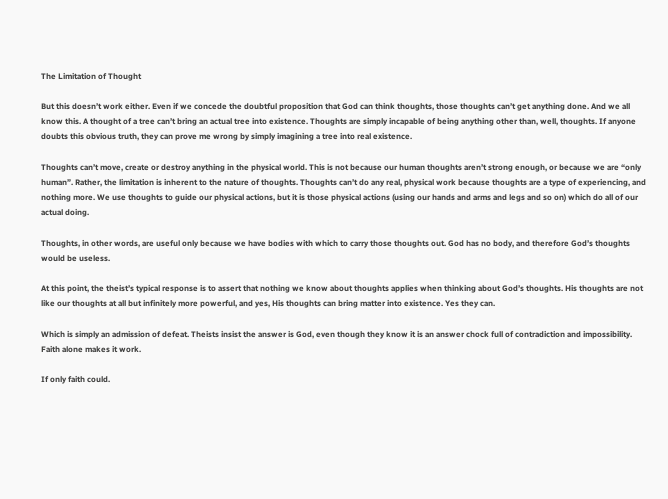The Limitation of Thought

But this doesn’t work either. Even if we concede the doubtful proposition that God can think thoughts, those thoughts can’t get anything done. And we all know this. A thought of a tree can’t bring an actual tree into existence. Thoughts are simply incapable of being anything other than, well, thoughts. If anyone doubts this obvious truth, they can prove me wrong by simply imagining a tree into real existence.

Thoughts can’t move, create or destroy anything in the physical world. This is not because our human thoughts aren’t strong enough, or because we are “only human”. Rather, the limitation is inherent to the nature of thoughts. Thoughts can’t do any real, physical work because thoughts are a type of experiencing, and nothing more. We use thoughts to guide our physical actions, but it is those physical actions (using our hands and arms and legs and so on) which do all of our actual doing.

Thoughts, in other words, are useful only because we have bodies with which to carry those thoughts out. God has no body, and therefore God’s thoughts would be useless.

At this point, the theist’s typical response is to assert that nothing we know about thoughts applies when thinking about God’s thoughts. His thoughts are not like our thoughts at all but infinitely more powerful, and yes, His thoughts can bring matter into existence. Yes they can.

Which is simply an admission of defeat. Theists insist the answer is God, even though they know it is an answer chock full of contradiction and impossibility. Faith alone makes it work.

If only faith could.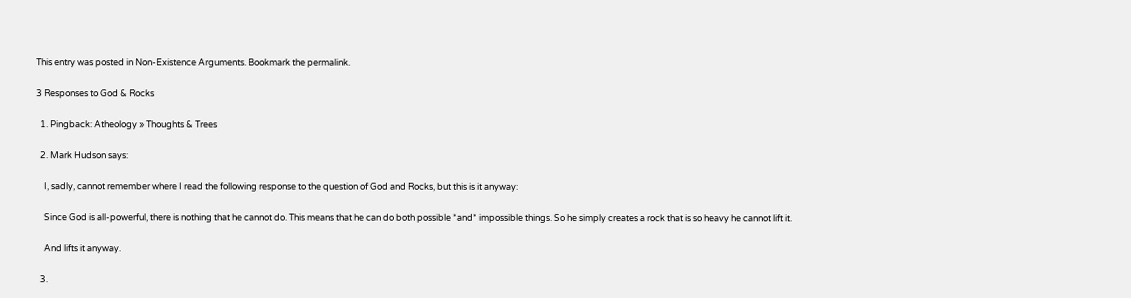This entry was posted in Non-Existence Arguments. Bookmark the permalink.

3 Responses to God & Rocks

  1. Pingback: Atheology » Thoughts & Trees

  2. Mark Hudson says:

    I, sadly, cannot remember where I read the following response to the question of God and Rocks, but this is it anyway:

    Since God is all-powerful, there is nothing that he cannot do. This means that he can do both possible *and* impossible things. So he simply creates a rock that is so heavy he cannot lift it.

    And lifts it anyway.

  3.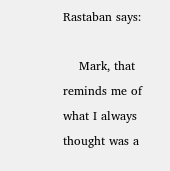Rastaban says:

    Mark, that reminds me of what I always thought was a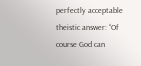perfectly acceptable theistic answer: “Of course God can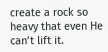create a rock so heavy that even He can’t lift it.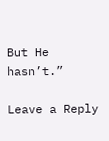But He hasn’t.”

Leave a Reply